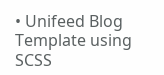• Unifeed Blog Template using SCSS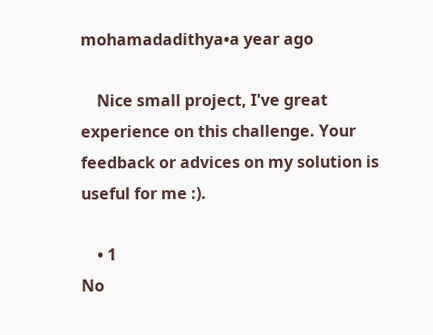mohamadadithya•a year ago

    Nice small project, I've great experience on this challenge. Your feedback or advices on my solution is useful for me :).

    • 1
No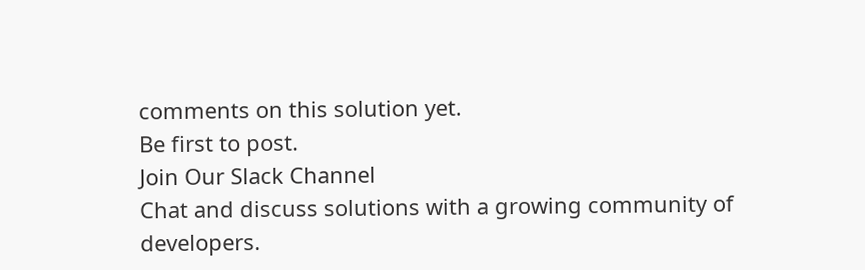comments on this solution yet.
Be first to post.
Join Our Slack Channel
Chat and discuss solutions with a growing community of developers.